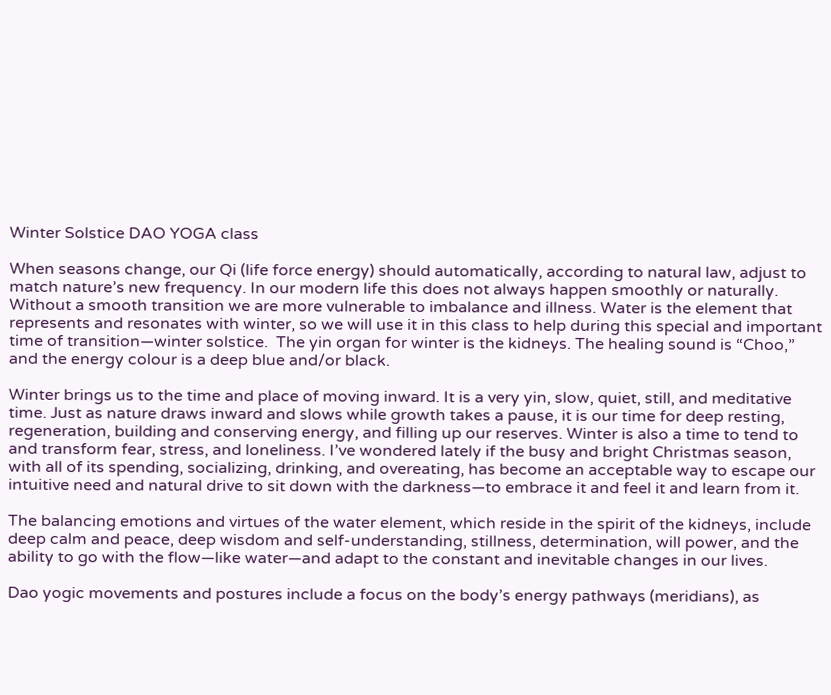Winter Solstice DAO YOGA class

When seasons change, our Qi (life force energy) should automatically, according to natural law, adjust to match nature’s new frequency. In our modern life this does not always happen smoothly or naturally. Without a smooth transition we are more vulnerable to imbalance and illness. Water is the element that represents and resonates with winter, so we will use it in this class to help during this special and important time of transition—winter solstice.  The yin organ for winter is the kidneys. The healing sound is “Choo,” and the energy colour is a deep blue and/or black.

Winter brings us to the time and place of moving inward. It is a very yin, slow, quiet, still, and meditative time. Just as nature draws inward and slows while growth takes a pause, it is our time for deep resting, regeneration, building and conserving energy, and filling up our reserves. Winter is also a time to tend to and transform fear, stress, and loneliness. I’ve wondered lately if the busy and bright Christmas season, with all of its spending, socializing, drinking, and overeating, has become an acceptable way to escape our intuitive need and natural drive to sit down with the darkness—to embrace it and feel it and learn from it.

The balancing emotions and virtues of the water element, which reside in the spirit of the kidneys, include deep calm and peace, deep wisdom and self-understanding, stillness, determination, will power, and the ability to go with the flow—like water—and adapt to the constant and inevitable changes in our lives.

Dao yogic movements and postures include a focus on the body’s energy pathways (meridians), as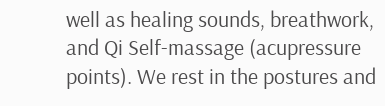well as healing sounds, breathwork, and Qi Self-massage (acupressure points). We rest in the postures and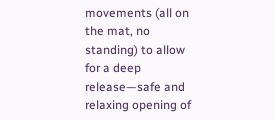movements (all on the mat, no standing) to allow for a deep release—safe and relaxing opening of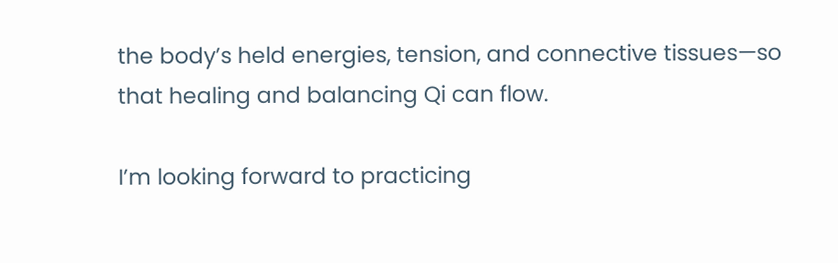the body’s held energies, tension, and connective tissues—so that healing and balancing Qi can flow.

I’m looking forward to practicing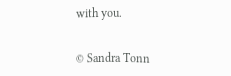with you.


© Sandra Tonn